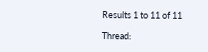Results 1 to 11 of 11

Thread: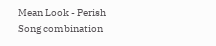Mean Look - Perish Song combination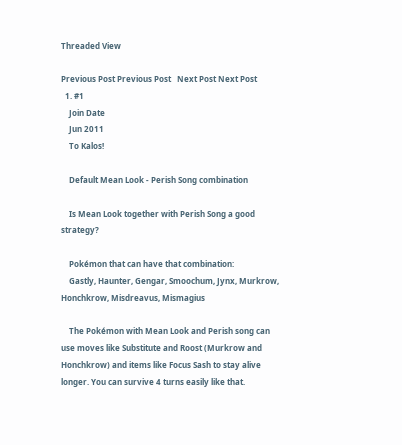Threaded View

Previous Post Previous Post   Next Post Next Post
  1. #1
    Join Date
    Jun 2011
    To Kalos!

    Default Mean Look - Perish Song combination

    Is Mean Look together with Perish Song a good strategy?

    Pokémon that can have that combination:
    Gastly, Haunter, Gengar, Smoochum, Jynx, Murkrow, Honchkrow, Misdreavus, Mismagius

    The Pokémon with Mean Look and Perish song can use moves like Substitute and Roost (Murkrow and Honchkrow) and items like Focus Sash to stay alive longer. You can survive 4 turns easily like that.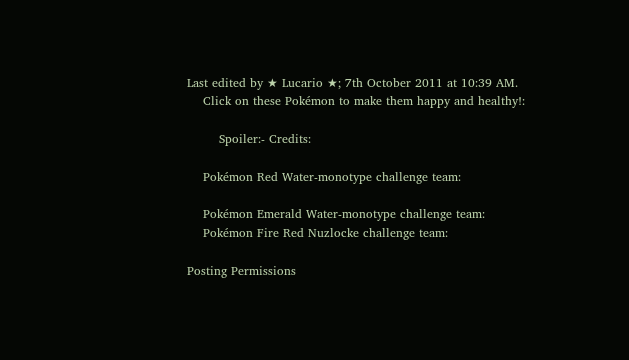Last edited by ★ Lucario ★; 7th October 2011 at 10:39 AM.
    Click on these Pokémon to make them happy and healthy!:

        Spoiler:- Credits:

    Pokémon Red Water-monotype challenge team:

    Pokémon Emerald Water-monotype challenge team:
    Pokémon Fire Red Nuzlocke challenge team:

Posting Permissions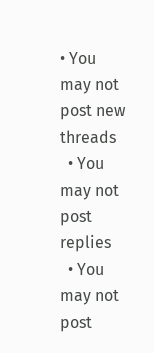• You may not post new threads
  • You may not post replies
  • You may not post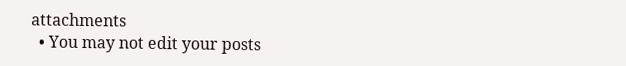attachments
  • You may not edit your posts